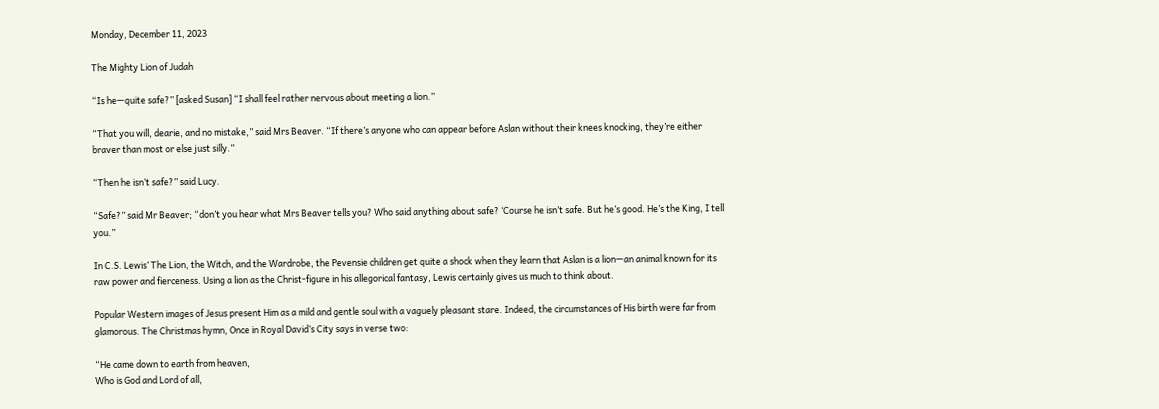Monday, December 11, 2023

The Mighty Lion of Judah

“Is he—quite safe?” [asked Susan] “I shall feel rather nervous about meeting a lion.”

“That you will, dearie, and no mistake,” said Mrs Beaver. “If there’s anyone who can appear before Aslan without their knees knocking, they’re either braver than most or else just silly.”

“Then he isn’t safe?” said Lucy.

“Safe?” said Mr Beaver; “don’t you hear what Mrs Beaver tells you? Who said anything about safe? ‘Course he isn’t safe. But he’s good. He’s the King, I tell you.”

In C.S. Lewis’ The Lion, the Witch, and the Wardrobe, the Pevensie children get quite a shock when they learn that Aslan is a lion—an animal known for its raw power and fierceness. Using a lion as the Christ-figure in his allegorical fantasy, Lewis certainly gives us much to think about.

Popular Western images of Jesus present Him as a mild and gentle soul with a vaguely pleasant stare. Indeed, the circumstances of His birth were far from glamorous. The Christmas hymn, Once in Royal David’s City says in verse two:

“He came down to earth from heaven,
Who is God and Lord of all,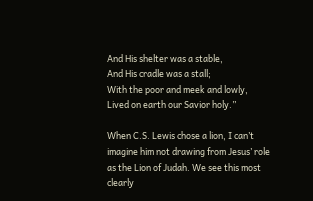And His shelter was a stable,
And His cradle was a stall;
With the poor and meek and lowly,
Lived on earth our Savior holy.”

When C.S. Lewis chose a lion, I can’t imagine him not drawing from Jesus’ role as the Lion of Judah. We see this most clearly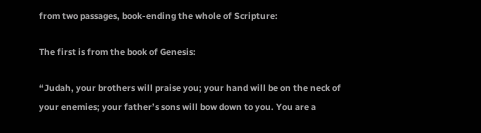from two passages, book-ending the whole of Scripture:

The first is from the book of Genesis:

“Judah, your brothers will praise you; your hand will be on the neck of your enemies; your father’s sons will bow down to you. You are a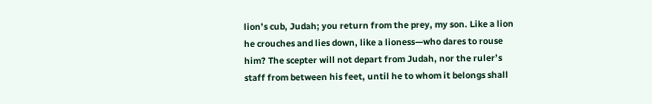lion’s cub, Judah; you return from the prey, my son. Like a lion he crouches and lies down, like a lioness—who dares to rouse him? The scepter will not depart from Judah, nor the ruler’s staff from between his feet, until he to whom it belongs shall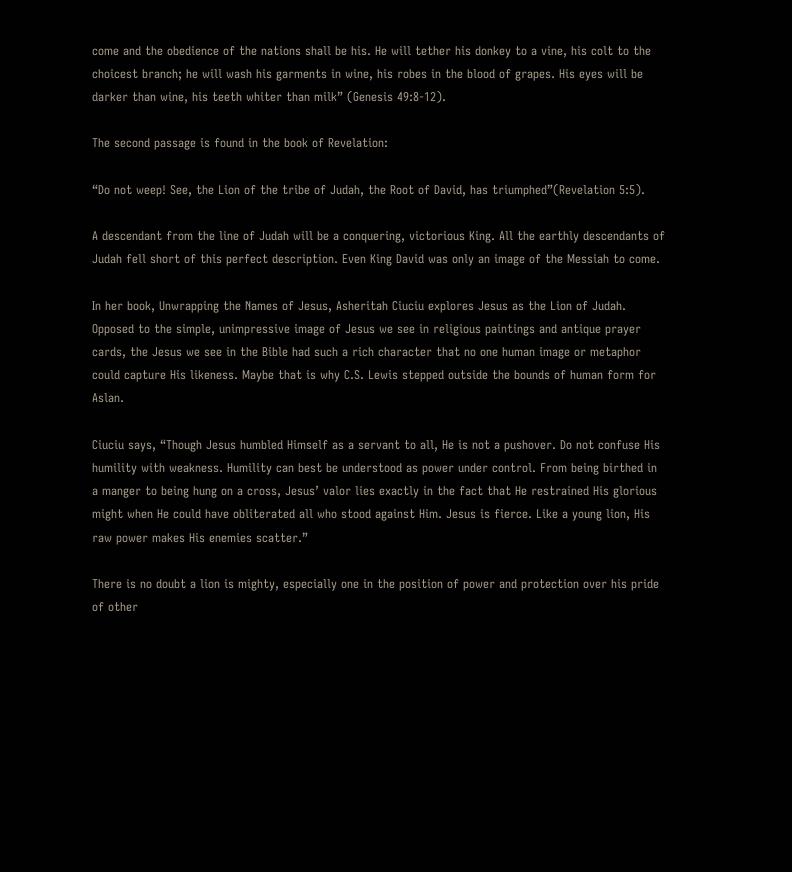come and the obedience of the nations shall be his. He will tether his donkey to a vine, his colt to the choicest branch; he will wash his garments in wine, his robes in the blood of grapes. His eyes will be darker than wine, his teeth whiter than milk” (Genesis 49:8-12).

The second passage is found in the book of Revelation:

“Do not weep! See, the Lion of the tribe of Judah, the Root of David, has triumphed”(Revelation 5:5).

A descendant from the line of Judah will be a conquering, victorious King. All the earthly descendants of Judah fell short of this perfect description. Even King David was only an image of the Messiah to come.

In her book, Unwrapping the Names of Jesus, Asheritah Ciuciu explores Jesus as the Lion of Judah. Opposed to the simple, unimpressive image of Jesus we see in religious paintings and antique prayer cards, the Jesus we see in the Bible had such a rich character that no one human image or metaphor could capture His likeness. Maybe that is why C.S. Lewis stepped outside the bounds of human form for Aslan.

Ciuciu says, “Though Jesus humbled Himself as a servant to all, He is not a pushover. Do not confuse His humility with weakness. Humility can best be understood as power under control. From being birthed in a manger to being hung on a cross, Jesus’ valor lies exactly in the fact that He restrained His glorious might when He could have obliterated all who stood against Him. Jesus is fierce. Like a young lion, His raw power makes His enemies scatter.”

There is no doubt a lion is mighty, especially one in the position of power and protection over his pride of other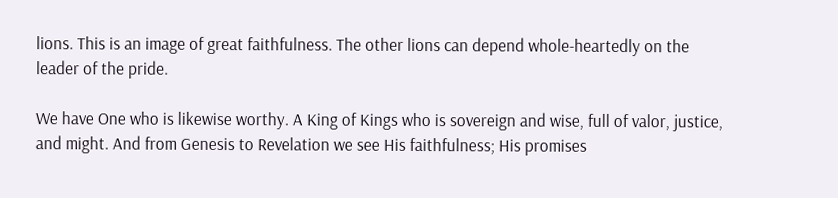lions. This is an image of great faithfulness. The other lions can depend whole-heartedly on the leader of the pride.

We have One who is likewise worthy. A King of Kings who is sovereign and wise, full of valor, justice, and might. And from Genesis to Revelation we see His faithfulness; His promises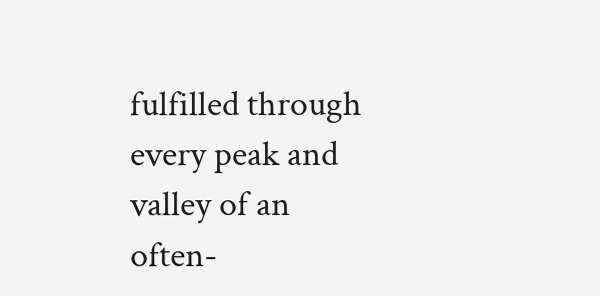fulfilled through every peak and valley of an often-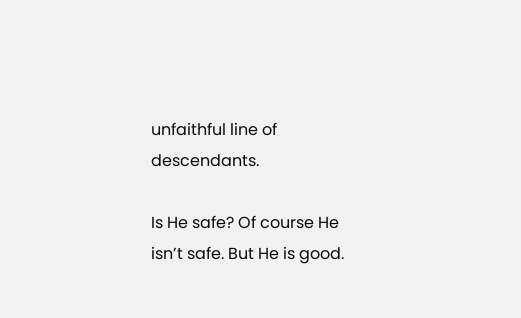unfaithful line of descendants.

Is He safe? Of course He isn’t safe. But He is good.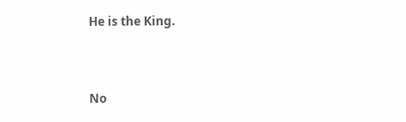He is the King.


No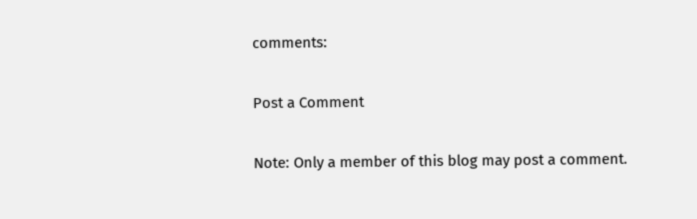comments:

Post a Comment

Note: Only a member of this blog may post a comment.